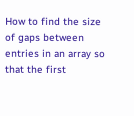How to find the size of gaps between entries in an array so that the first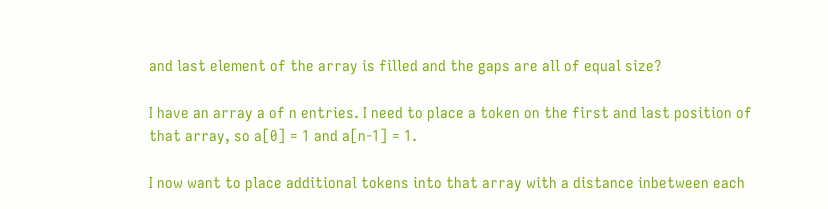and last element of the array is filled and the gaps are all of equal size?

I have an array a of n entries. I need to place a token on the first and last position of that array, so a[0] = 1 and a[n-1] = 1.

I now want to place additional tokens into that array with a distance inbetween each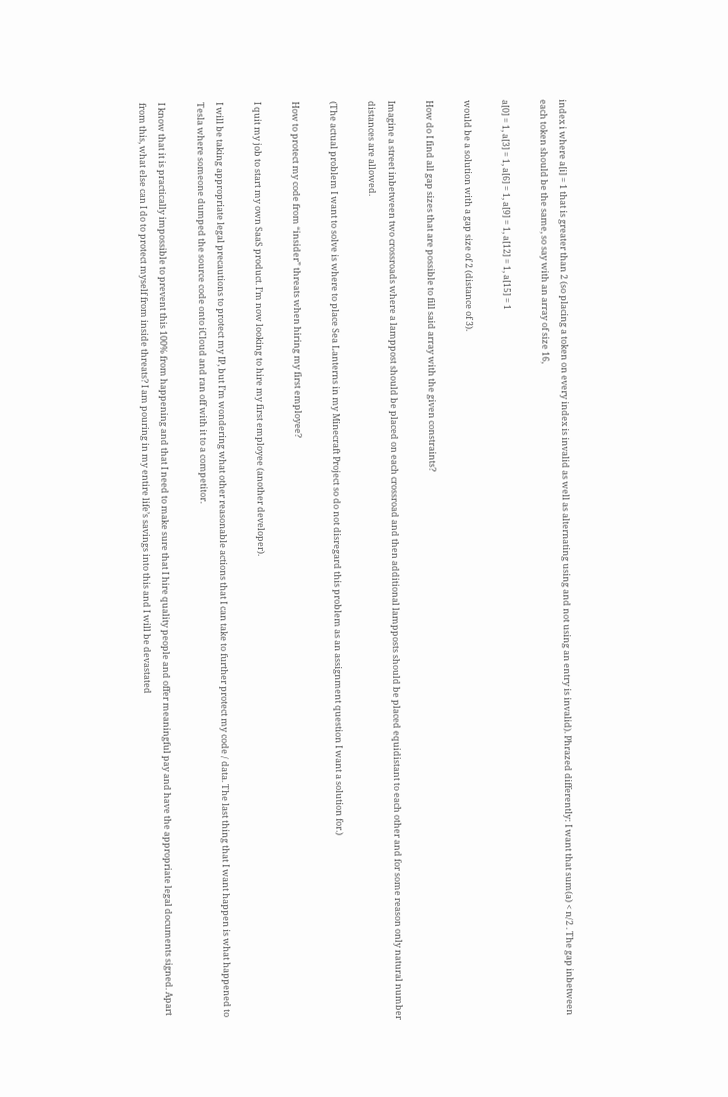index i where a[i] = 1 that is greater than 2 (so placing a token on every index is invalid as well as alternating using and not using an entry is invalid). Phrazed differently: I want that sum(a) < n/2 . The gap inbetween each token should be the same, so say with an array of size 16,

a[0] = 1, a[3] = 1, a[6] = 1, a[9] = 1, a[12] = 1, a[15] = 1

would be a solution with a gap size of 2 (distance of 3).

How do I find all gap sizes that are possible to fill said array with the given constraints?

Imagine a street inbetween two crossroads where a lamppost should be placed on each crossroad and then additional lampposts should be placed equidistant to each other and for some reason only natural number distances are allowed.

(The actual problem I want to solve is where to place Sea Lanterns in my Minecraft Project so do not disregard this problem as an assignment question I want a solution for.)

How to protect my code from “insider” threats when hiring my first employee?

I quit my job to start my own SaaS product. I’m now looking to hire my first employee (another developer).

I will be taking appropriate legal precautions to protect my IP, but I’m wondering what other reasonable actions that I can take to further protect my code / data. The last thing that I want happen is what happened to Tesla where someone dumped the source code onto iCloud and ran off with it to a competitor.

I know that it is practically impossible to prevent this 100% from happening and that I need to make sure that I hire quality people and offer meaningful pay and have the appropriate legal documents signed. Apart from this, what else can I do to protect myself from inside threats? I am pouring in my entire life’s savings into this and I will be devastated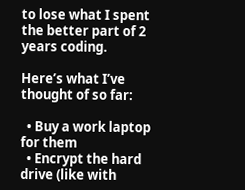to lose what I spent the better part of 2 years coding.

Here’s what I’ve thought of so far:

  • Buy a work laptop for them
  • Encrypt the hard drive (like with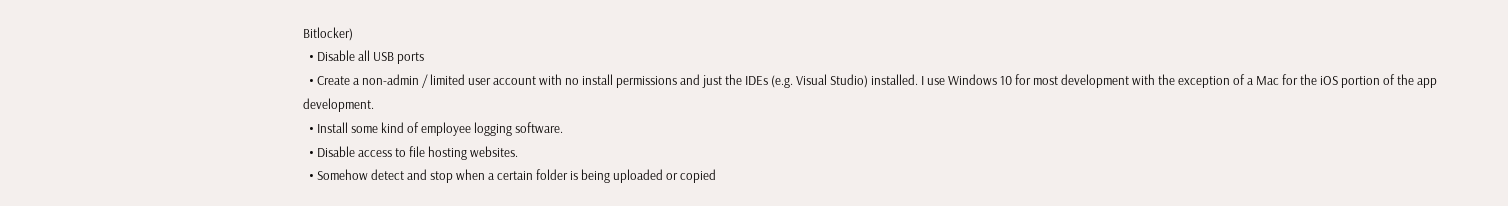Bitlocker)
  • Disable all USB ports
  • Create a non-admin / limited user account with no install permissions and just the IDEs (e.g. Visual Studio) installed. I use Windows 10 for most development with the exception of a Mac for the iOS portion of the app development.
  • Install some kind of employee logging software.
  • Disable access to file hosting websites.
  • Somehow detect and stop when a certain folder is being uploaded or copied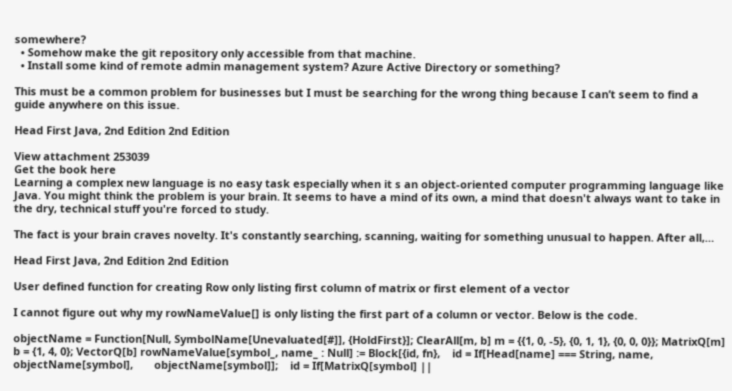somewhere?
  • Somehow make the git repository only accessible from that machine.
  • Install some kind of remote admin management system? Azure Active Directory or something?

This must be a common problem for businesses but I must be searching for the wrong thing because I can’t seem to find a guide anywhere on this issue.

Head First Java, 2nd Edition 2nd Edition

View attachment 253039
Get the book here
Learning a complex new language is no easy task especially when it s an object-oriented computer programming language like Java. You might think the problem is your brain. It seems to have a mind of its own, a mind that doesn't always want to take in the dry, technical stuff you're forced to study.

The fact is your brain craves novelty. It's constantly searching, scanning, waiting for something unusual to happen. After all,…

Head First Java, 2nd Edition 2nd Edition

User defined function for creating Row only listing first column of matrix or first element of a vector

I cannot figure out why my rowNameValue[] is only listing the first part of a column or vector. Below is the code.

objectName = Function[Null, SymbolName[Unevaluated[#]], {HoldFirst}]; ClearAll[m, b] m = {{1, 0, -5}, {0, 1, 1}, {0, 0, 0}}; MatrixQ[m] b = {1, 4, 0}; VectorQ[b] rowNameValue[symbol_, name_ : Null] := Block[{id, fn},    id = If[Head[name] === String, name, objectName[symbol],       objectName[symbol]];    id = If[MatrixQ[symbol] ||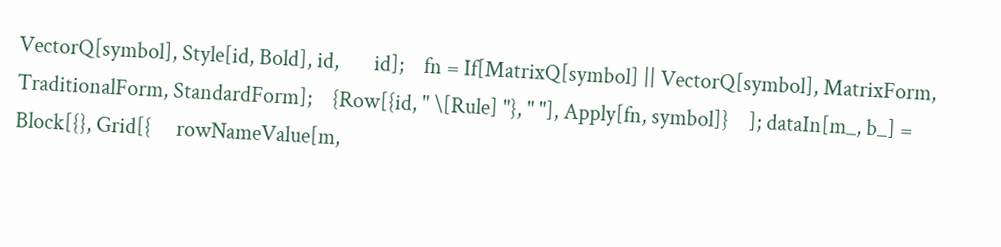VectorQ[symbol], Style[id, Bold], id,       id];    fn = If[MatrixQ[symbol] || VectorQ[symbol], MatrixForm,       TraditionalForm, StandardForm];    {Row[{id, " \[Rule] "}, " "], Apply[fn, symbol]}    ]; dataIn[m_, b_] = Block[{}, Grid[{     rowNameValue[m,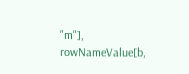"m"],     rowNameValue[b,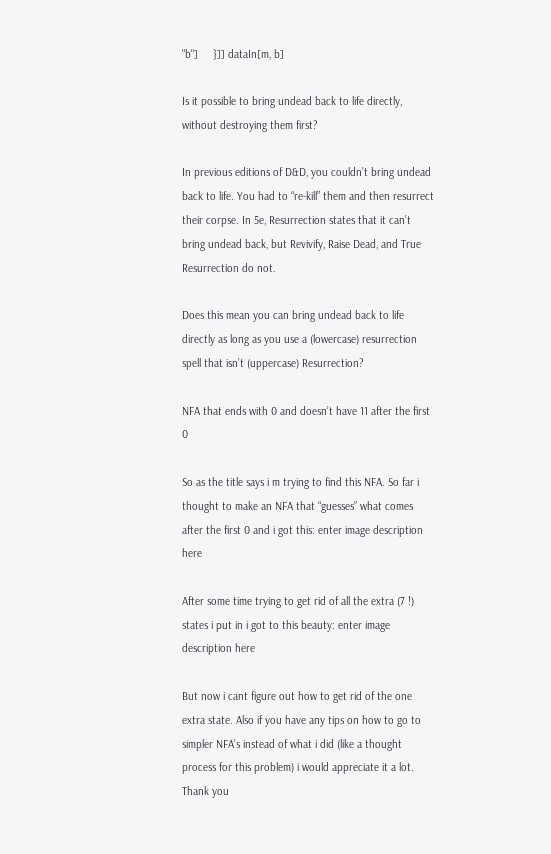"b"]     }]] dataIn[m, b]

Is it possible to bring undead back to life directly, without destroying them first?

In previous editions of D&D, you couldn’t bring undead back to life. You had to “re-kill” them and then resurrect their corpse. In 5e, Resurrection states that it can’t bring undead back, but Revivify, Raise Dead, and True Resurrection do not.

Does this mean you can bring undead back to life directly as long as you use a (lowercase) resurrection spell that isn’t (uppercase) Resurrection?

NFA that ends with 0 and doesn’t have 11 after the first 0

So as the title says i m trying to find this NFA. So far i thought to make an NFA that “guesses” what comes after the first 0 and i got this: enter image description here

After some time trying to get rid of all the extra (7 !) states i put in i got to this beauty: enter image description here

But now i cant figure out how to get rid of the one extra state. Also if you have any tips on how to go to simpler NFA’s instead of what i did (like a thought process for this problem) i would appreciate it a lot. Thank you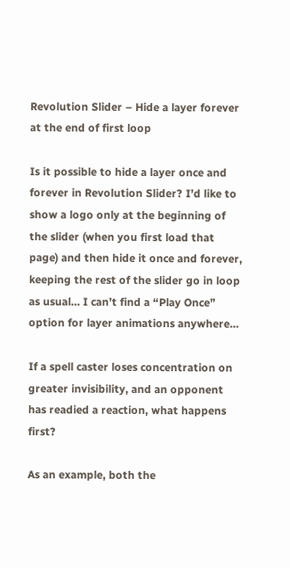Revolution Slider – Hide a layer forever at the end of first loop

Is it possible to hide a layer once and forever in Revolution Slider? I’d like to show a logo only at the beginning of the slider (when you first load that page) and then hide it once and forever, keeping the rest of the slider go in loop as usual… I can’t find a “Play Once” option for layer animations anywhere…

If a spell caster loses concentration on greater invisibility, and an opponent has readied a reaction, what happens first?

As an example, both the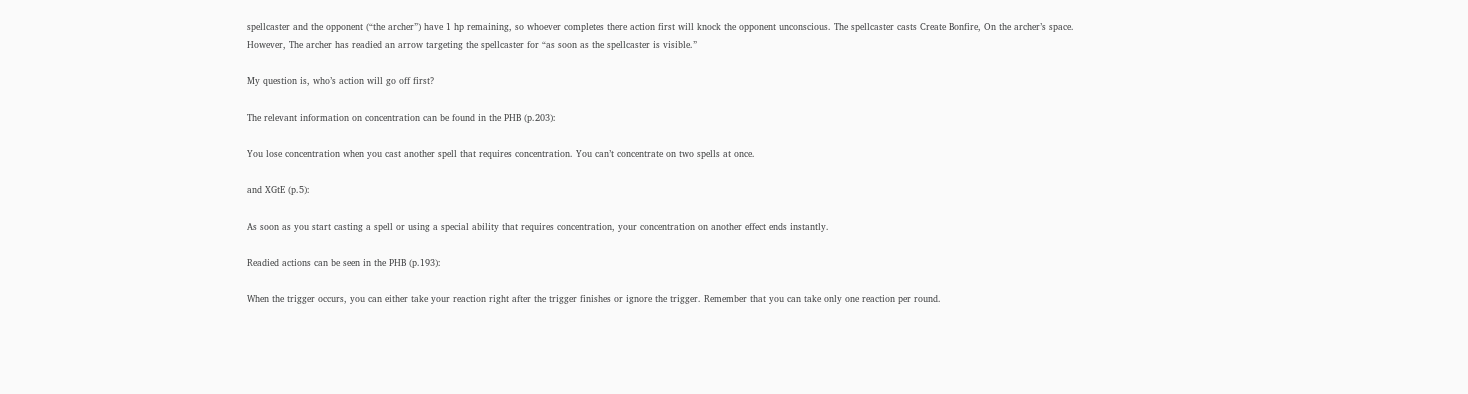spellcaster and the opponent (“the archer”) have 1 hp remaining, so whoever completes there action first will knock the opponent unconscious. The spellcaster casts Create Bonfire, On the archer’s space. However, The archer has readied an arrow targeting the spellcaster for “as soon as the spellcaster is visible.”

My question is, who’s action will go off first?

The relevant information on concentration can be found in the PHB (p.203):

You lose concentration when you cast another spell that requires concentration. You can’t concentrate on two spells at once.

and XGtE (p.5):

As soon as you start casting a spell or using a special ability that requires concentration, your concentration on another effect ends instantly.

Readied actions can be seen in the PHB (p.193):

When the trigger occurs, you can either take your reaction right after the trigger finishes or ignore the trigger. Remember that you can take only one reaction per round.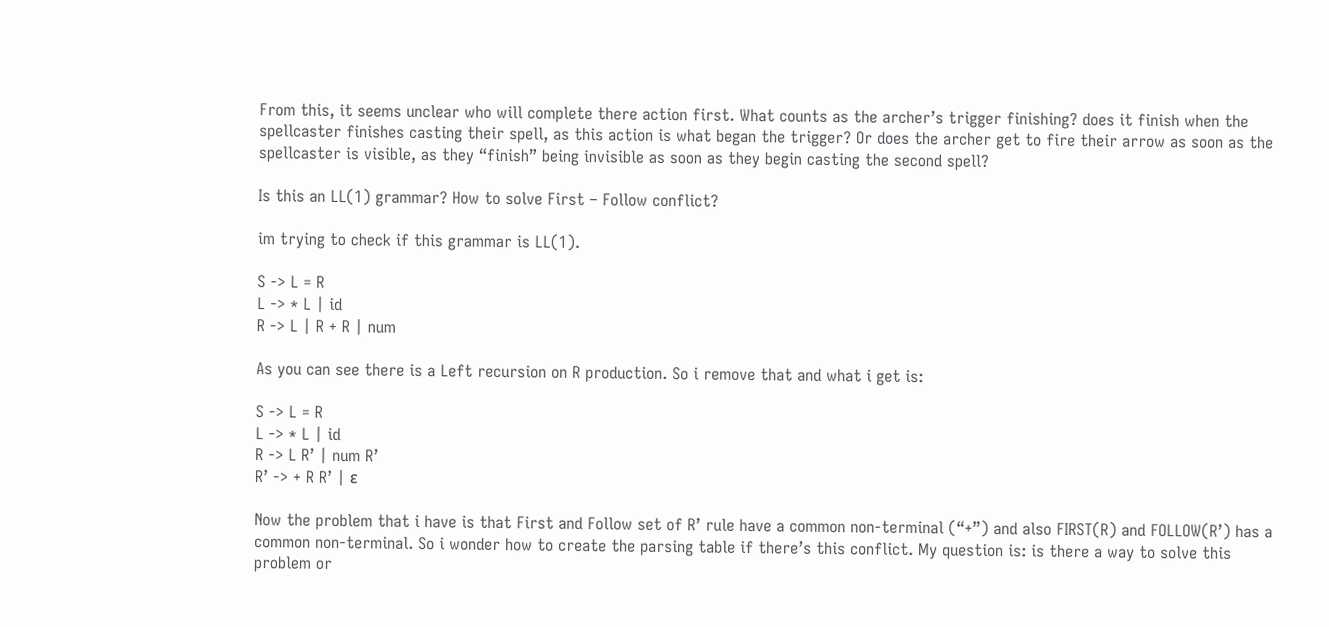From this, it seems unclear who will complete there action first. What counts as the archer’s trigger finishing? does it finish when the spellcaster finishes casting their spell, as this action is what began the trigger? Or does the archer get to fire their arrow as soon as the spellcaster is visible, as they “finish” being invisible as soon as they begin casting the second spell?

Is this an LL(1) grammar? How to solve First – Follow conflict?

im trying to check if this grammar is LL(1).

S -> L = R
L -> * L | id
R -> L | R + R | num

As you can see there is a Left recursion on R production. So i remove that and what i get is:

S -> L = R
L -> * L | id
R -> L R’ | num R’
R’ -> + R R’ | ε

Now the problem that i have is that First and Follow set of R’ rule have a common non-terminal (“+”) and also FIRST(R) and FOLLOW(R’) has a common non-terminal. So i wonder how to create the parsing table if there’s this conflict. My question is: is there a way to solve this problem or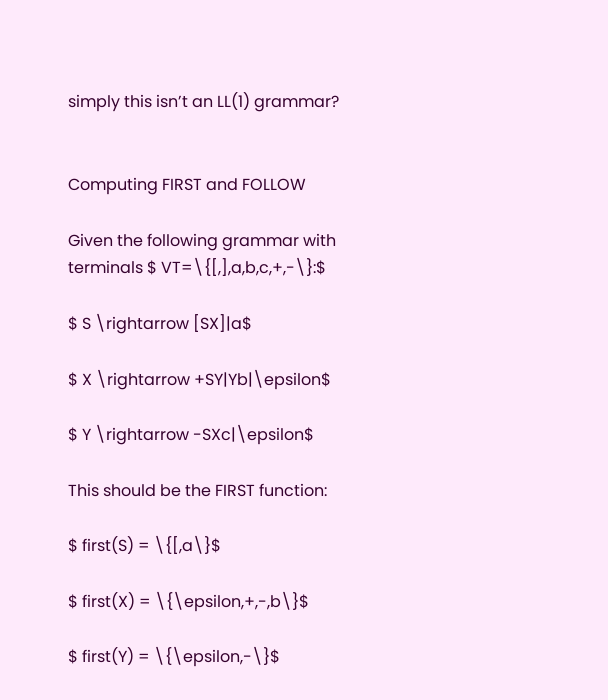simply this isn’t an LL(1) grammar?


Computing FIRST and FOLLOW

Given the following grammar with terminals $ VT=\{[,],a,b,c,+,-\}:$

$ S \rightarrow [SX]|a$

$ X \rightarrow +SY|Yb|\epsilon$

$ Y \rightarrow -SXc|\epsilon$

This should be the FIRST function:

$ first(S) = \{[,a\}$

$ first(X) = \{\epsilon,+,-,b\}$

$ first(Y) = \{\epsilon,-\}$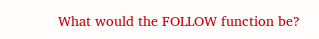What would the FOLLOW function be?